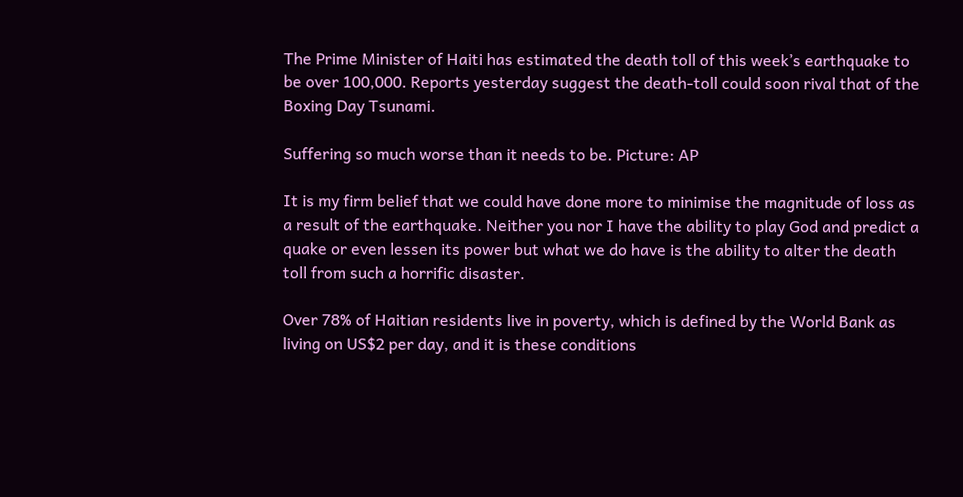The Prime Minister of Haiti has estimated the death toll of this week’s earthquake to be over 100,000. Reports yesterday suggest the death-toll could soon rival that of the Boxing Day Tsunami.

Suffering so much worse than it needs to be. Picture: AP

It is my firm belief that we could have done more to minimise the magnitude of loss as a result of the earthquake. Neither you nor I have the ability to play God and predict a quake or even lessen its power but what we do have is the ability to alter the death toll from such a horrific disaster.

Over 78% of Haitian residents live in poverty, which is defined by the World Bank as living on US$2 per day, and it is these conditions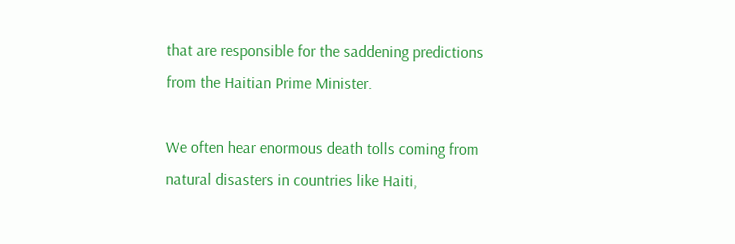that are responsible for the saddening predictions from the Haitian Prime Minister.

We often hear enormous death tolls coming from natural disasters in countries like Haiti,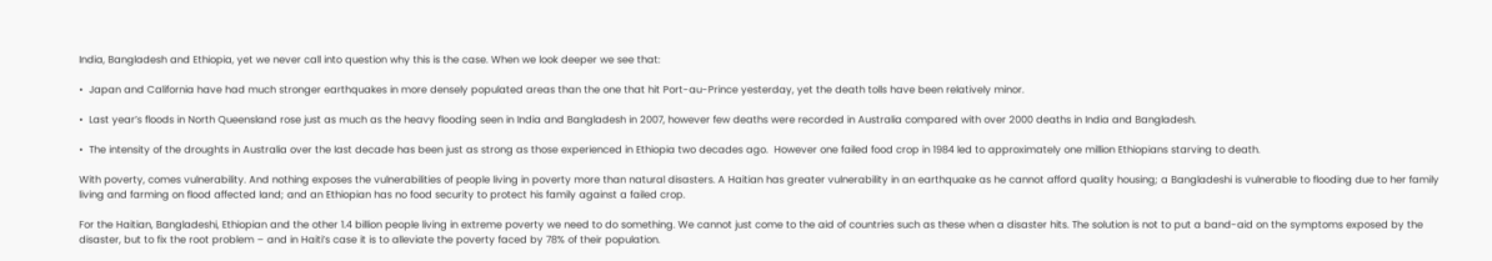India, Bangladesh and Ethiopia, yet we never call into question why this is the case. When we look deeper we see that:

•  Japan and California have had much stronger earthquakes in more densely populated areas than the one that hit Port-au-Prince yesterday, yet the death tolls have been relatively minor.

•  Last year’s floods in North Queensland rose just as much as the heavy flooding seen in India and Bangladesh in 2007, however few deaths were recorded in Australia compared with over 2000 deaths in India and Bangladesh.

•  The intensity of the droughts in Australia over the last decade has been just as strong as those experienced in Ethiopia two decades ago.  However one failed food crop in 1984 led to approximately one million Ethiopians starving to death.

With poverty, comes vulnerability. And nothing exposes the vulnerabilities of people living in poverty more than natural disasters. A Haitian has greater vulnerability in an earthquake as he cannot afford quality housing; a Bangladeshi is vulnerable to flooding due to her family living and farming on flood affected land; and an Ethiopian has no food security to protect his family against a failed crop.

For the Haitian, Bangladeshi, Ethiopian and the other 1.4 billion people living in extreme poverty we need to do something. We cannot just come to the aid of countries such as these when a disaster hits. The solution is not to put a band-aid on the symptoms exposed by the disaster, but to fix the root problem – and in Haiti’s case it is to alleviate the poverty faced by 78% of their population.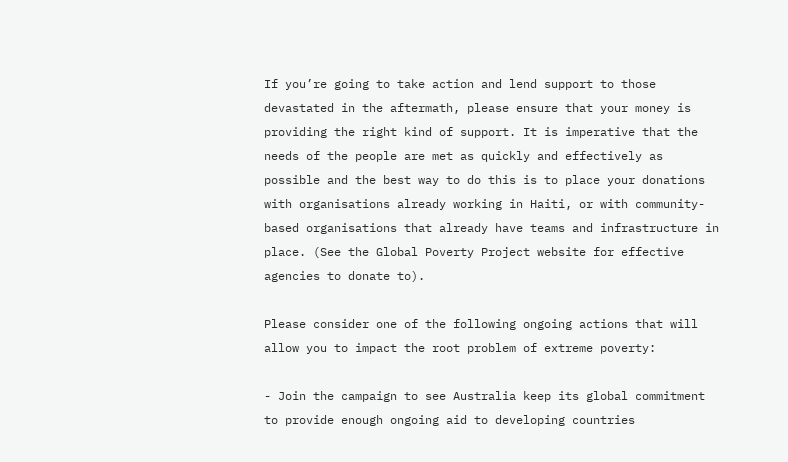If you’re going to take action and lend support to those devastated in the aftermath, please ensure that your money is providing the right kind of support. It is imperative that the needs of the people are met as quickly and effectively as possible and the best way to do this is to place your donations with organisations already working in Haiti, or with community-based organisations that already have teams and infrastructure in place. (See the Global Poverty Project website for effective agencies to donate to).

Please consider one of the following ongoing actions that will allow you to impact the root problem of extreme poverty:

- Join the campaign to see Australia keep its global commitment to provide enough ongoing aid to developing countries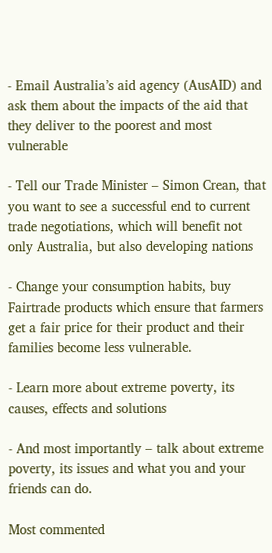- Email Australia’s aid agency (AusAID) and ask them about the impacts of the aid that they deliver to the poorest and most vulnerable

- Tell our Trade Minister – Simon Crean, that you want to see a successful end to current trade negotiations, which will benefit not only Australia, but also developing nations

- Change your consumption habits, buy Fairtrade products which ensure that farmers get a fair price for their product and their families become less vulnerable.

- Learn more about extreme poverty, its causes, effects and solutions

- And most importantly – talk about extreme poverty, its issues and what you and your friends can do.

Most commented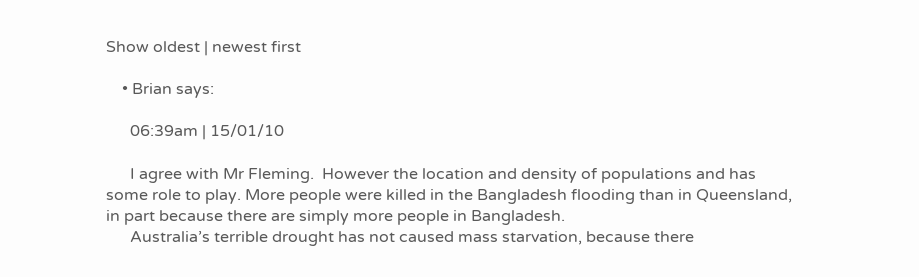Show oldest | newest first

    • Brian says:

      06:39am | 15/01/10

      I agree with Mr Fleming.  However the location and density of populations and has some role to play. More people were killed in the Bangladesh flooding than in Queensland, in part because there are simply more people in Bangladesh.
      Australia’s terrible drought has not caused mass starvation, because there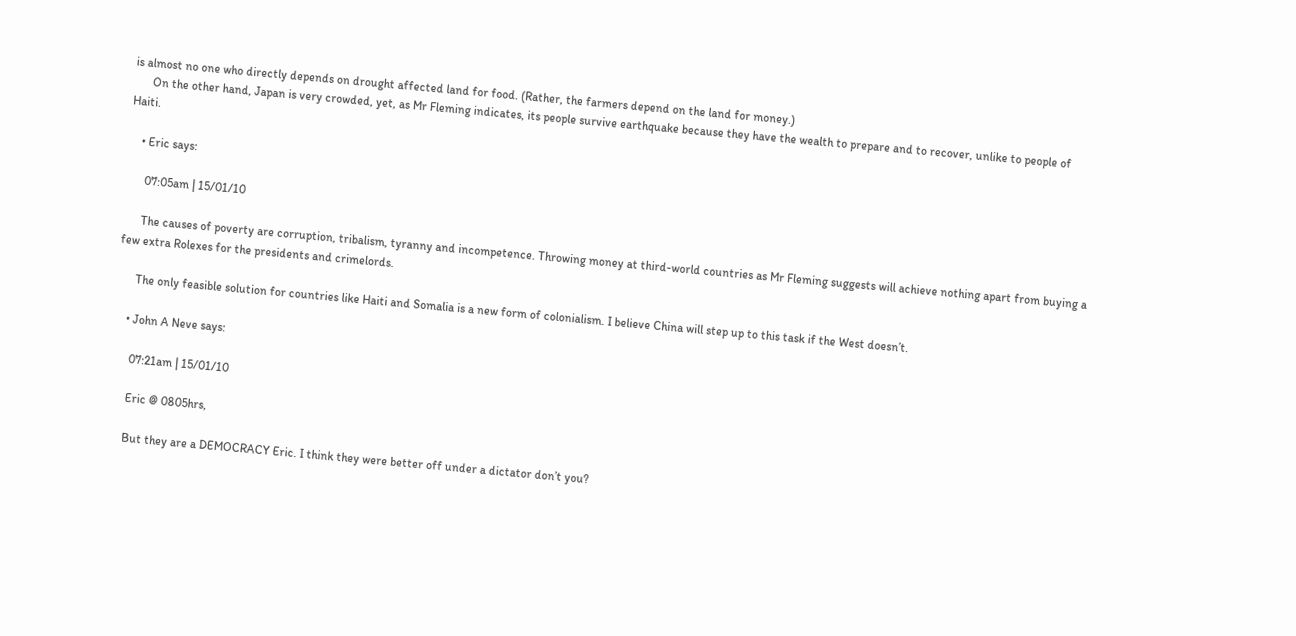is almost no one who directly depends on drought affected land for food. (Rather, the farmers depend on the land for money.)
      On the other hand, Japan is very crowded, yet, as Mr Fleming indicates, its people survive earthquake because they have the wealth to prepare and to recover, unlike to people of Haiti.

    • Eric says:

      07:05am | 15/01/10

      The causes of poverty are corruption, tribalism, tyranny and incompetence. Throwing money at third-world countries as Mr Fleming suggests will achieve nothing apart from buying a few extra Rolexes for the presidents and crimelords.

      The only feasible solution for countries like Haiti and Somalia is a new form of colonialism. I believe China will step up to this task if the West doesn’t.

    • John A Neve says:

      07:21am | 15/01/10

      Eric @ 0805hrs,

      But they are a DEMOCRACY Eric. I think they were better off under a dictator don’t you?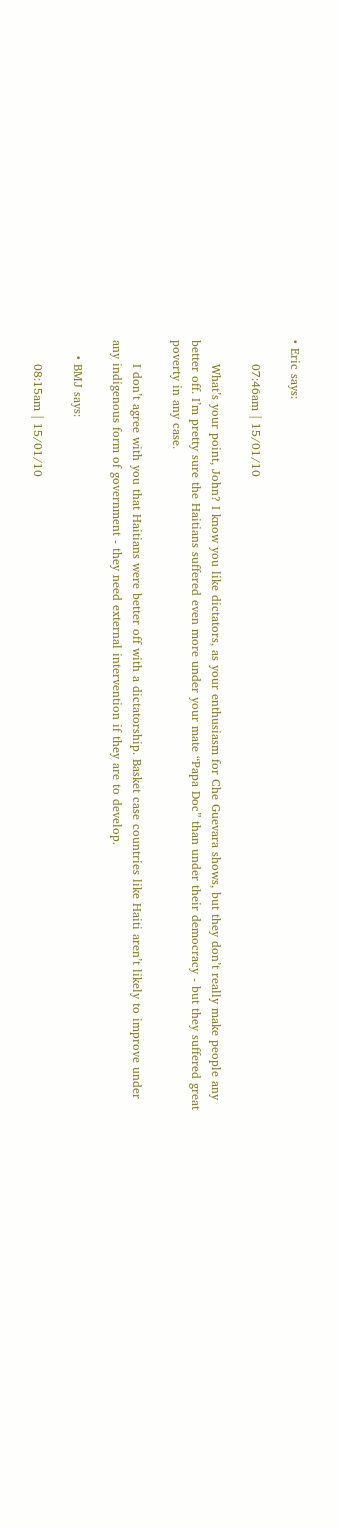• Eric says:

      07:46am | 15/01/10

      What’s your point, John? I know you like dictators, as your enthusiasm for Che Guevara shows, but they don’t really make people any better off. I’m pretty sure the Haitians suffered even more under your mate “Papa Doc” than under their democracy - but they suffered great poverty in any case.

      I don’t agree with you that Haitians were better off with a dictatorship. Basket case countries like Haiti aren’t likely to improve under any indigenous form of government - they need external intervention if they are to develop.

    • BMJ says:

      08:15am | 15/01/10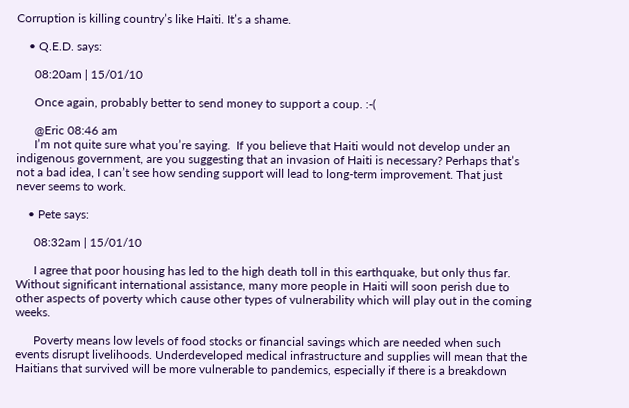Corruption is killing country’s like Haiti. It’s a shame.

    • Q.E.D. says:

      08:20am | 15/01/10

      Once again, probably better to send money to support a coup. :-(

      @Eric 08:46 am
      I’m not quite sure what you’re saying.  If you believe that Haiti would not develop under an indigenous government, are you suggesting that an invasion of Haiti is necessary? Perhaps that’s not a bad idea, I can’t see how sending support will lead to long-term improvement. That just never seems to work.

    • Pete says:

      08:32am | 15/01/10

      I agree that poor housing has led to the high death toll in this earthquake, but only thus far. Without significant international assistance, many more people in Haiti will soon perish due to other aspects of poverty which cause other types of vulnerability which will play out in the coming weeks.

      Poverty means low levels of food stocks or financial savings which are needed when such events disrupt livelihoods. Underdeveloped medical infrastructure and supplies will mean that the Haitians that survived will be more vulnerable to pandemics, especially if there is a breakdown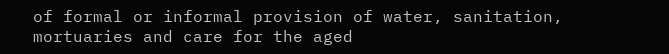of formal or informal provision of water, sanitation, mortuaries and care for the aged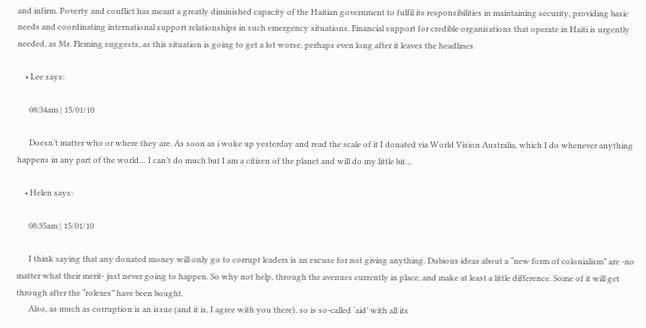and infirm. Poverty and conflict has meant a greatly diminished capacity of the Haitian government to fulfil its responsibilities in maintaining security, providing basic needs and coordinating international support relationships in such emergency situations. Financial support for credible organisations that operate in Haiti is urgently needed, as Mr. Fleming suggests, as this situation is going to get a lot worse, perhaps even long after it leaves the headlines

    • Lee says:

      08:34am | 15/01/10

      Doesn’t matter who or where they are. As soon as i woke up yesterday and read the scale of it I donated via World Vision Australia, which I do whenever anything happens in any part of the world… I can’t do much but I am a citizen of the planet and will do my little bit…

    • Helen says:

      08:35am | 15/01/10

      I think saying that any donated money will only go to corrupt leaders is an excuse for not giving anything. Dubious ideas about a “new form of colonialism” are -no matter what their merit- just never going to happen. So why not help, through the avenues currently in place, and make at least a little difference. Some of it will get through after the “rolexes” have been bought.
      Also, as much as corruption is an issue (and it is, I agree with you there), so is so-called ‘aid’ with all its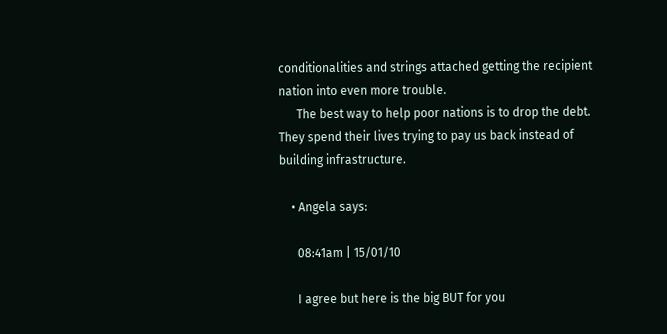conditionalities and strings attached getting the recipient nation into even more trouble.
      The best way to help poor nations is to drop the debt. They spend their lives trying to pay us back instead of building infrastructure.

    • Angela says:

      08:41am | 15/01/10

      I agree but here is the big BUT for you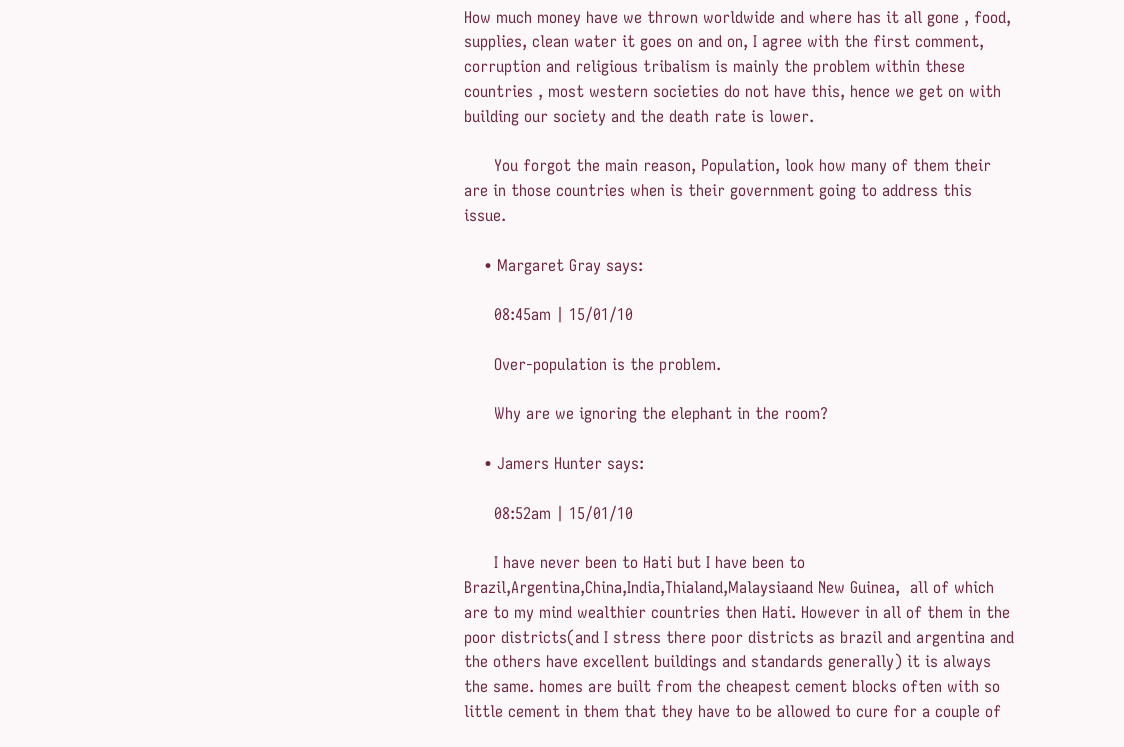How much money have we thrown worldwide and where has it all gone , food, supplies, clean water it goes on and on, I agree with the first comment, corruption and religious tribalism is mainly the problem within these countries , most western societies do not have this, hence we get on with building our society and the death rate is lower.

      You forgot the main reason, Population, look how many of them their are in those countries when is their government going to address this issue.

    • Margaret Gray says:

      08:45am | 15/01/10

      Over-population is the problem.

      Why are we ignoring the elephant in the room?

    • Jamers Hunter says:

      08:52am | 15/01/10

      I have never been to Hati but I have been to Brazil,Argentina,China,India,Thialand,Malaysiaand New Guinea,  all of which are to my mind wealthier countries then Hati. However in all of them in the poor districts(and I stress there poor districts as brazil and argentina and the others have excellent buildings and standards generally) it is always the same. homes are built from the cheapest cement blocks often with so little cement in them that they have to be allowed to cure for a couple of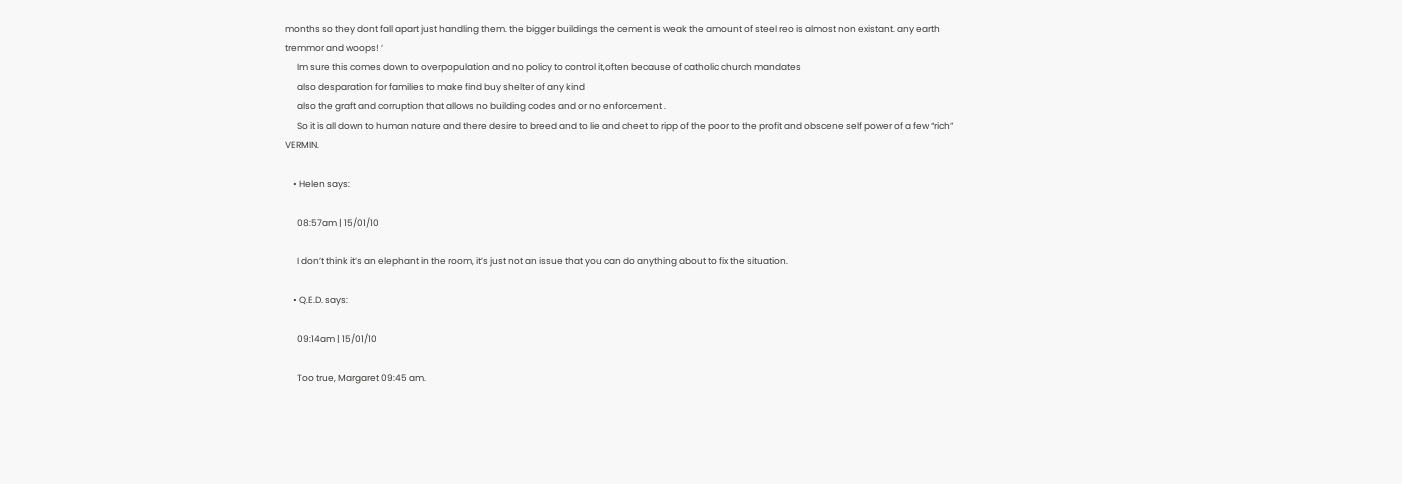months so they dont fall apart just handling them. the bigger buildings the cement is weak the amount of steel reo is almost non existant. any earth tremmor and woops! ‘
      Im sure this comes down to overpopulation and no policy to control it,often because of catholic church mandates
      also desparation for families to make find buy shelter of any kind
      also the graft and corruption that allows no building codes and or no enforcement .
      So it is all down to human nature and there desire to breed and to lie and cheet to ripp of the poor to the profit and obscene self power of a few “rich” VERMIN.

    • Helen says:

      08:57am | 15/01/10

      I don’t think it’s an elephant in the room, it’s just not an issue that you can do anything about to fix the situation.

    • Q.E.D. says:

      09:14am | 15/01/10

      Too true, Margaret 09:45 am.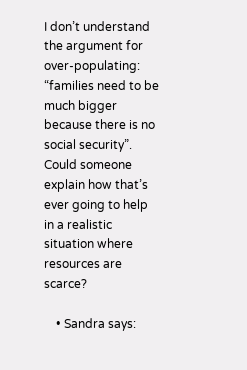I don’t understand the argument for over-populating: “families need to be much bigger because there is no social security”. Could someone explain how that’s ever going to help in a realistic situation where resources are scarce?

    • Sandra says: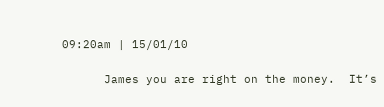09:20am | 15/01/10

      James you are right on the money.  It’s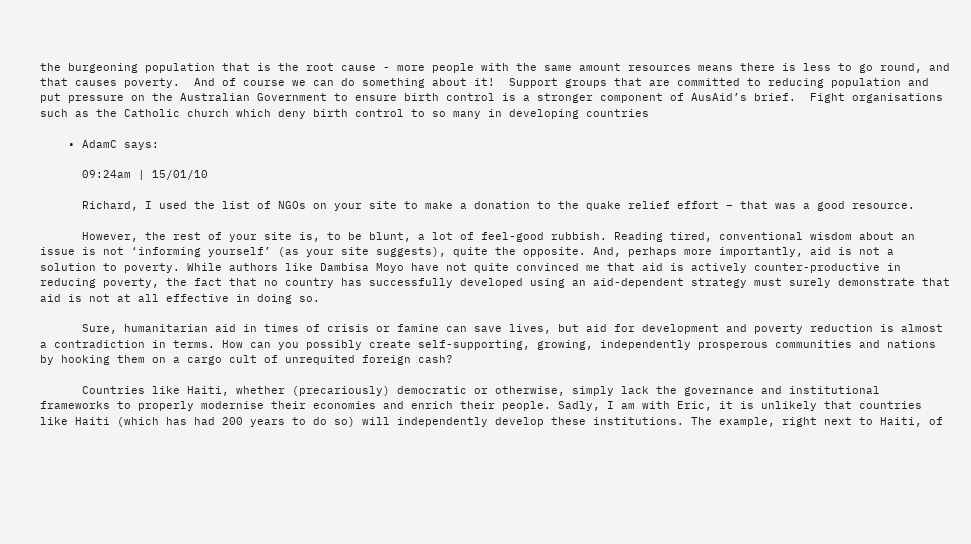the burgeoning population that is the root cause - more people with the same amount resources means there is less to go round, and that causes poverty.  And of course we can do something about it!  Support groups that are committed to reducing population and put pressure on the Australian Government to ensure birth control is a stronger component of AusAid’s brief.  Fight organisations such as the Catholic church which deny birth control to so many in developing countries

    • AdamC says:

      09:24am | 15/01/10

      Richard, I used the list of NGOs on your site to make a donation to the quake relief effort – that was a good resource.

      However, the rest of your site is, to be blunt, a lot of feel-good rubbish. Reading tired, conventional wisdom about an issue is not ‘informing yourself’ (as your site suggests), quite the opposite. And, perhaps more importantly, aid is not a solution to poverty. While authors like Dambisa Moyo have not quite convinced me that aid is actively counter-productive in reducing poverty, the fact that no country has successfully developed using an aid-dependent strategy must surely demonstrate that aid is not at all effective in doing so.

      Sure, humanitarian aid in times of crisis or famine can save lives, but aid for development and poverty reduction is almost a contradiction in terms. How can you possibly create self-supporting, growing, independently prosperous communities and nations by hooking them on a cargo cult of unrequited foreign cash?

      Countries like Haiti, whether (precariously) democratic or otherwise, simply lack the governance and institutional frameworks to properly modernise their economies and enrich their people. Sadly, I am with Eric, it is unlikely that countries like Haiti (which has had 200 years to do so) will independently develop these institutions. The example, right next to Haiti, of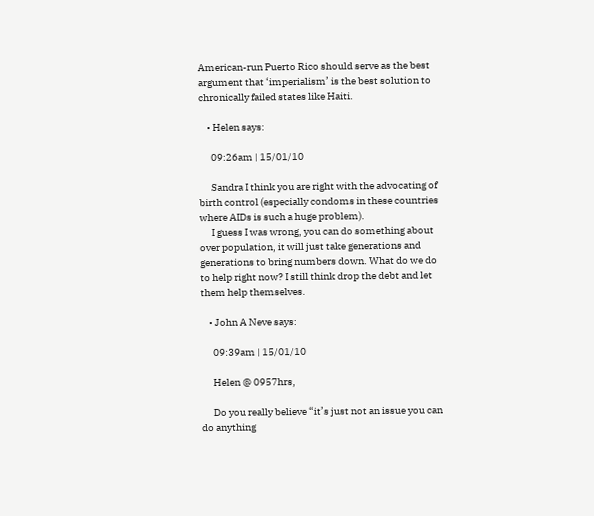American-run Puerto Rico should serve as the best argument that ‘imperialism’ is the best solution to chronically failed states like Haiti.

    • Helen says:

      09:26am | 15/01/10

      Sandra I think you are right with the advocating of birth control (especially condoms in these countries where AIDs is such a huge problem).
      I guess I was wrong, you can do something about over population, it will just take generations and generations to bring numbers down. What do we do to help right now? I still think drop the debt and let them help themselves.

    • John A Neve says:

      09:39am | 15/01/10

      Helen @ 0957hrs,

      Do you really believe “it’s just not an issue you can do anything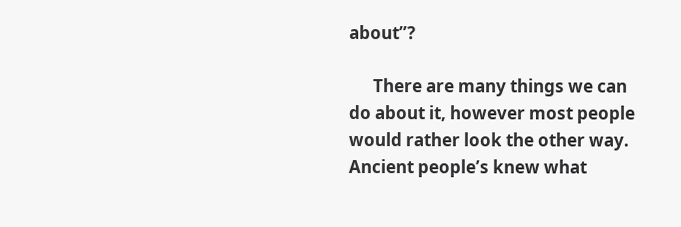about”?

      There are many things we can do about it, however most people would rather look the other way. Ancient people’s knew what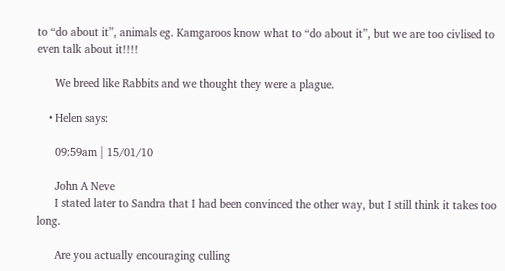to “do about it”, animals eg. Kamgaroos know what to “do about it”, but we are too civlised to even talk about it!!!!

      We breed like Rabbits and we thought they were a plague.

    • Helen says:

      09:59am | 15/01/10

      John A Neve
      I stated later to Sandra that I had been convinced the other way, but I still think it takes too long.

      Are you actually encouraging culling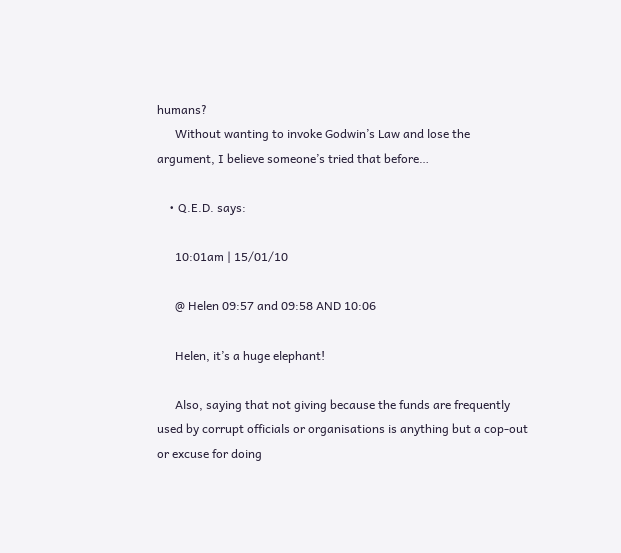humans?
      Without wanting to invoke Godwin’s Law and lose the argument, I believe someone’s tried that before…

    • Q.E.D. says:

      10:01am | 15/01/10

      @ Helen 09:57 and 09:58 AND 10:06

      Helen, it’s a huge elephant!

      Also, saying that not giving because the funds are frequently used by corrupt officials or organisations is anything but a cop-out or excuse for doing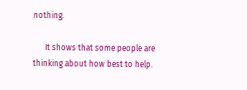nothing.

      It shows that some people are thinking about how best to help.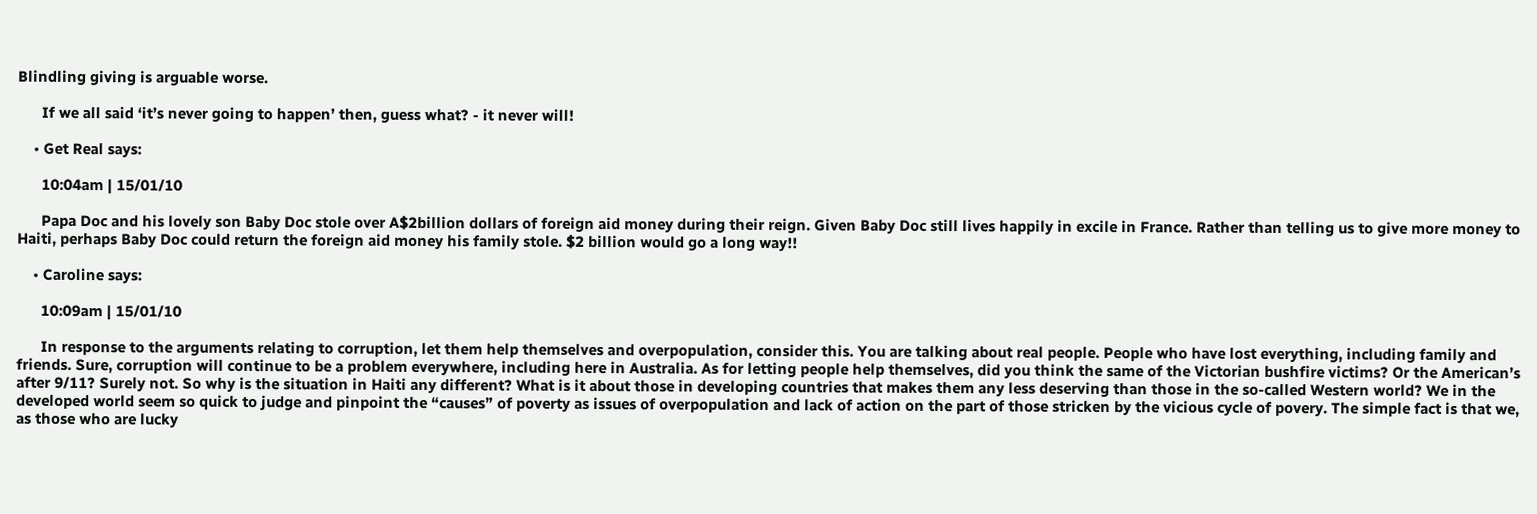Blindling giving is arguable worse.

      If we all said ‘it’s never going to happen’ then, guess what? - it never will!

    • Get Real says:

      10:04am | 15/01/10

      Papa Doc and his lovely son Baby Doc stole over A$2billion dollars of foreign aid money during their reign. Given Baby Doc still lives happily in excile in France. Rather than telling us to give more money to Haiti, perhaps Baby Doc could return the foreign aid money his family stole. $2 billion would go a long way!!

    • Caroline says:

      10:09am | 15/01/10

      In response to the arguments relating to corruption, let them help themselves and overpopulation, consider this. You are talking about real people. People who have lost everything, including family and friends. Sure, corruption will continue to be a problem everywhere, including here in Australia. As for letting people help themselves, did you think the same of the Victorian bushfire victims? Or the American’s after 9/11? Surely not. So why is the situation in Haiti any different? What is it about those in developing countries that makes them any less deserving than those in the so-called Western world? We in the developed world seem so quick to judge and pinpoint the “causes” of poverty as issues of overpopulation and lack of action on the part of those stricken by the vicious cycle of povery. The simple fact is that we, as those who are lucky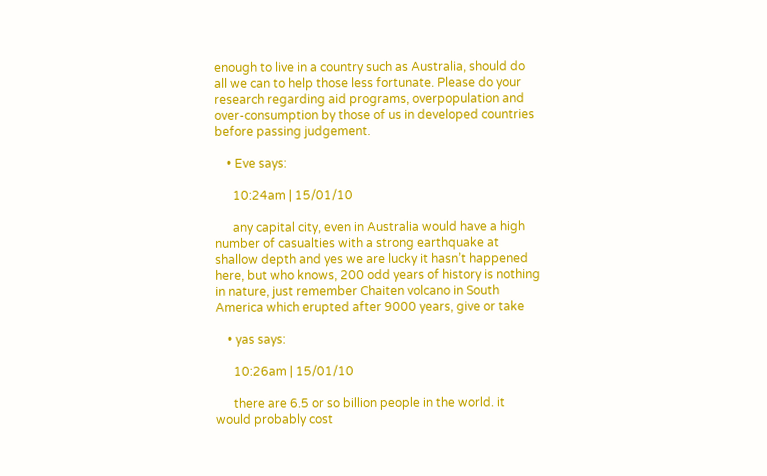enough to live in a country such as Australia, should do all we can to help those less fortunate. Please do your research regarding aid programs, overpopulation and over-consumption by those of us in developed countries before passing judgement.

    • Eve says:

      10:24am | 15/01/10

      any capital city, even in Australia would have a high number of casualties with a strong earthquake at shallow depth and yes we are lucky it hasn’t happened here, but who knows, 200 odd years of history is nothing in nature, just remember Chaiten volcano in South America which erupted after 9000 years, give or take

    • yas says:

      10:26am | 15/01/10

      there are 6.5 or so billion people in the world. it would probably cost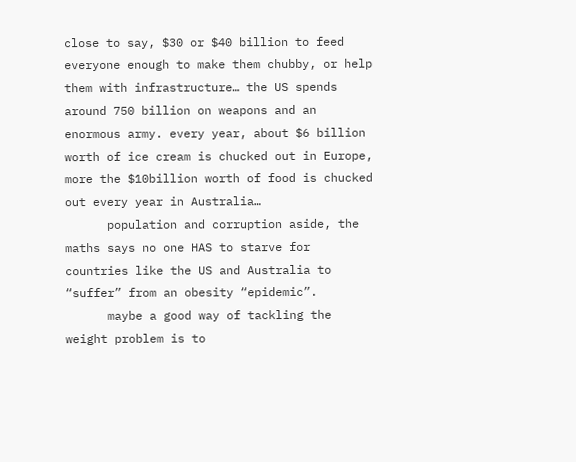close to say, $30 or $40 billion to feed everyone enough to make them chubby, or help them with infrastructure… the US spends around 750 billion on weapons and an enormous army. every year, about $6 billion worth of ice cream is chucked out in Europe, more the $10billion worth of food is chucked out every year in Australia…
      population and corruption aside, the maths says no one HAS to starve for countries like the US and Australia to “suffer” from an obesity “epidemic”.
      maybe a good way of tackling the weight problem is to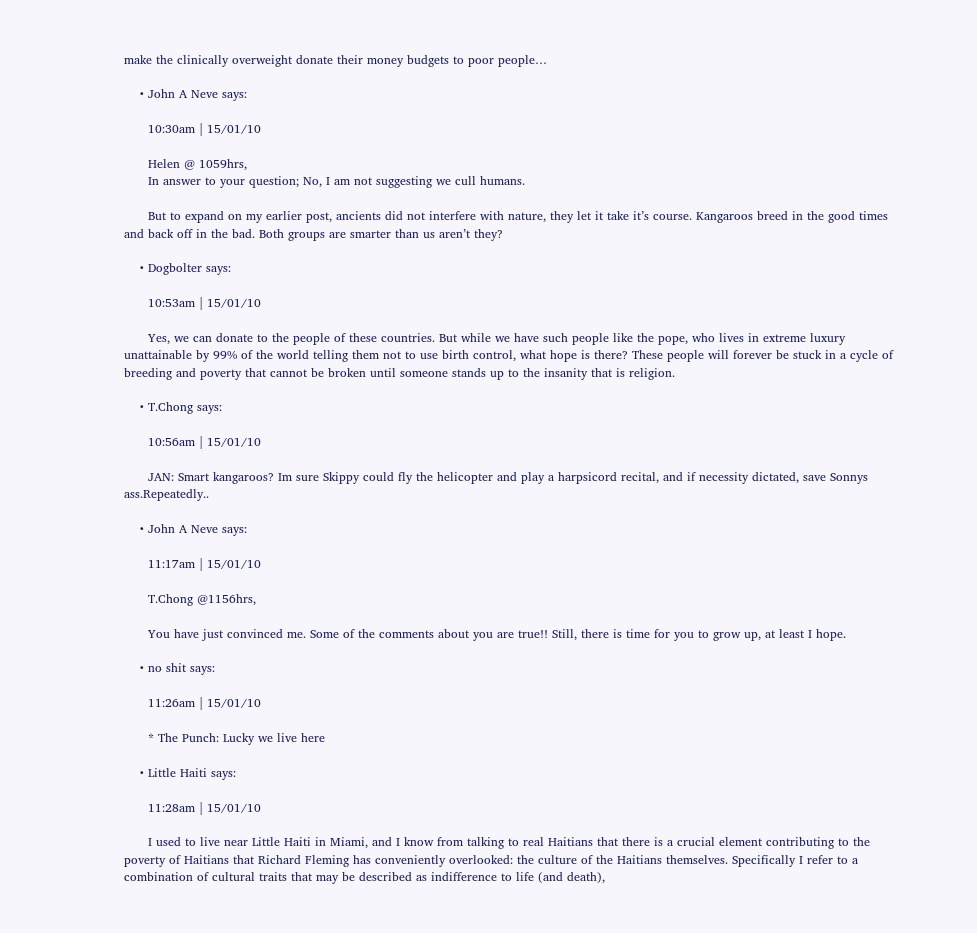make the clinically overweight donate their money budgets to poor people…

    • John A Neve says:

      10:30am | 15/01/10

      Helen @ 1059hrs,
      In answer to your question; No, I am not suggesting we cull humans.

      But to expand on my earlier post, ancients did not interfere with nature, they let it take it’s course. Kangaroos breed in the good times and back off in the bad. Both groups are smarter than us aren’t they?

    • Dogbolter says:

      10:53am | 15/01/10

      Yes, we can donate to the people of these countries. But while we have such people like the pope, who lives in extreme luxury unattainable by 99% of the world telling them not to use birth control, what hope is there? These people will forever be stuck in a cycle of breeding and poverty that cannot be broken until someone stands up to the insanity that is religion.

    • T.Chong says:

      10:56am | 15/01/10

      JAN: Smart kangaroos? Im sure Skippy could fly the helicopter and play a harpsicord recital, and if necessity dictated, save Sonnys ass.Repeatedly..

    • John A Neve says:

      11:17am | 15/01/10

      T.Chong @1156hrs,

      You have just convinced me. Some of the comments about you are true!! Still, there is time for you to grow up, at least I hope.

    • no shit says:

      11:26am | 15/01/10

      * The Punch: Lucky we live here

    • Little Haiti says:

      11:28am | 15/01/10

      I used to live near Little Haiti in Miami, and I know from talking to real Haitians that there is a crucial element contributing to the poverty of Haitians that Richard Fleming has conveniently overlooked: the culture of the Haitians themselves. Specifically I refer to a combination of cultural traits that may be described as indifference to life (and death),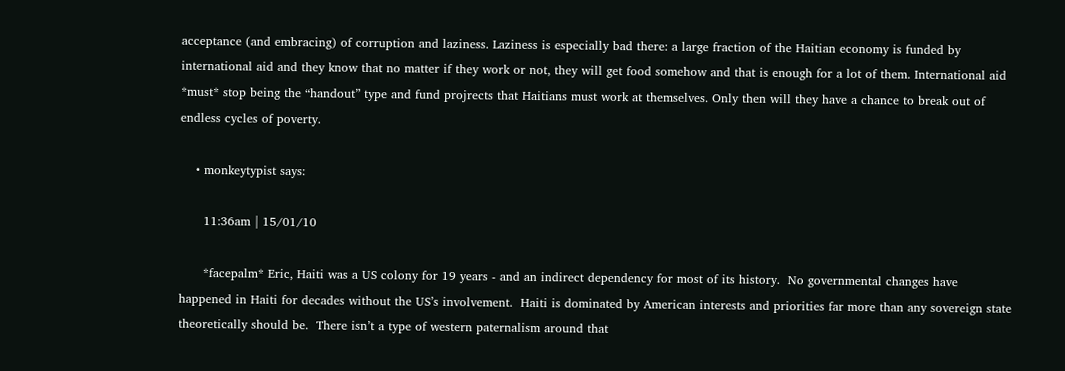acceptance (and embracing) of corruption and laziness. Laziness is especially bad there: a large fraction of the Haitian economy is funded by international aid and they know that no matter if they work or not, they will get food somehow and that is enough for a lot of them. International aid *must* stop being the “handout” type and fund projrects that Haitians must work at themselves. Only then will they have a chance to break out of endless cycles of poverty.

    • monkeytypist says:

      11:36am | 15/01/10

      *facepalm* Eric, Haiti was a US colony for 19 years - and an indirect dependency for most of its history.  No governmental changes have happened in Haiti for decades without the US’s involvement.  Haiti is dominated by American interests and priorities far more than any sovereign state theoretically should be.  There isn’t a type of western paternalism around that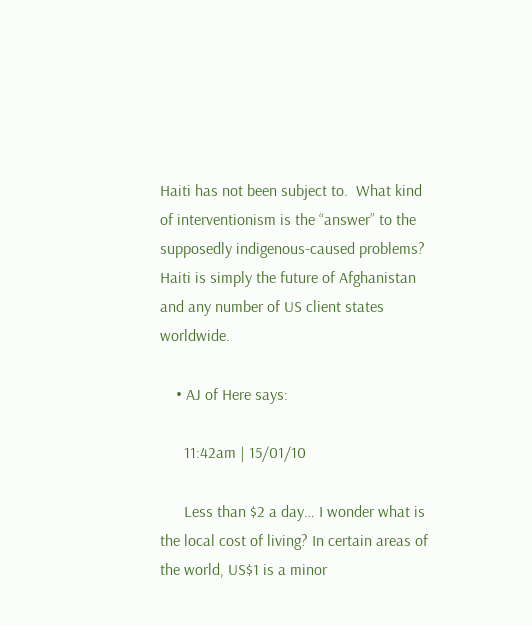Haiti has not been subject to.  What kind of interventionism is the “answer” to the supposedly indigenous-caused problems?  Haiti is simply the future of Afghanistan and any number of US client states worldwide.

    • AJ of Here says:

      11:42am | 15/01/10

      Less than $2 a day… I wonder what is the local cost of living? In certain areas of the world, US$1 is a minor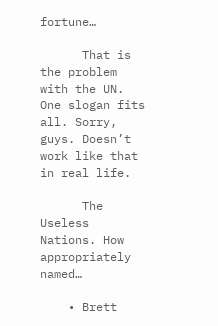fortune…

      That is the problem with the UN. One slogan fits all. Sorry, guys. Doesn’t work like that in real life.

      The Useless Nations. How appropriately named…

    • Brett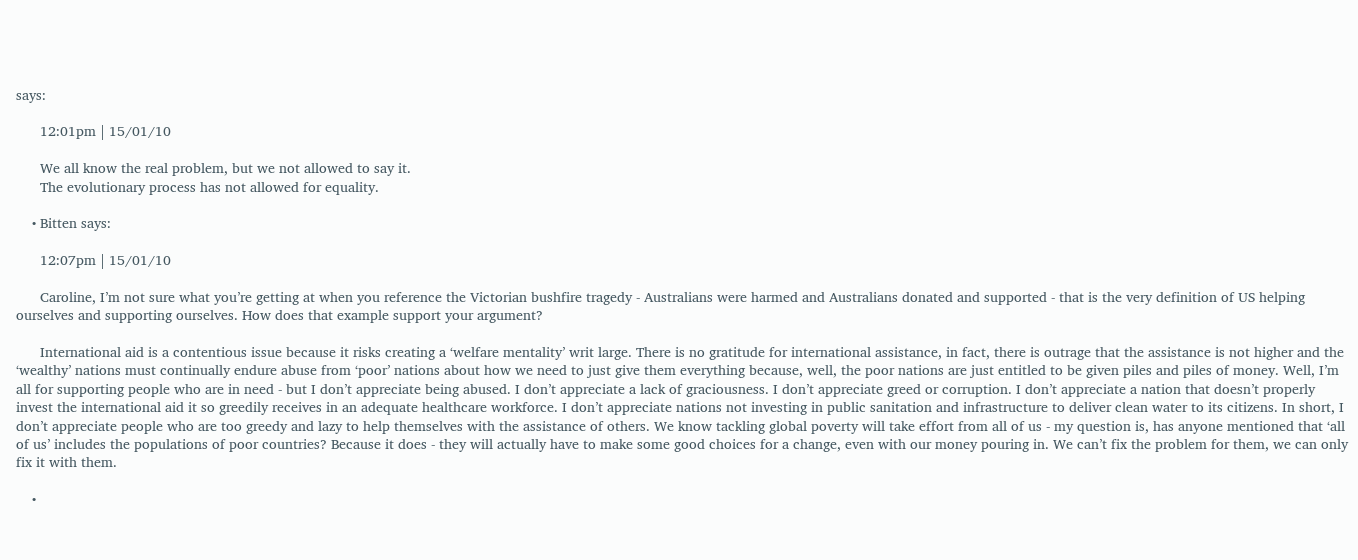says:

      12:01pm | 15/01/10

      We all know the real problem, but we not allowed to say it.
      The evolutionary process has not allowed for equality.

    • Bitten says:

      12:07pm | 15/01/10

      Caroline, I’m not sure what you’re getting at when you reference the Victorian bushfire tragedy - Australians were harmed and Australians donated and supported - that is the very definition of US helping ourselves and supporting ourselves. How does that example support your argument?

      International aid is a contentious issue because it risks creating a ‘welfare mentality’ writ large. There is no gratitude for international assistance, in fact, there is outrage that the assistance is not higher and the ‘wealthy’ nations must continually endure abuse from ‘poor’ nations about how we need to just give them everything because, well, the poor nations are just entitled to be given piles and piles of money. Well, I’m all for supporting people who are in need - but I don’t appreciate being abused. I don’t appreciate a lack of graciousness. I don’t appreciate greed or corruption. I don’t appreciate a nation that doesn’t properly invest the international aid it so greedily receives in an adequate healthcare workforce. I don’t appreciate nations not investing in public sanitation and infrastructure to deliver clean water to its citizens. In short, I don’t appreciate people who are too greedy and lazy to help themselves with the assistance of others. We know tackling global poverty will take effort from all of us - my question is, has anyone mentioned that ‘all of us’ includes the populations of poor countries? Because it does - they will actually have to make some good choices for a change, even with our money pouring in. We can’t fix the problem for them, we can only fix it with them.

    •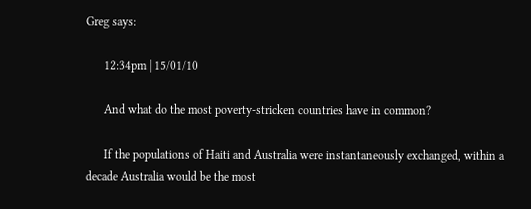Greg says:

      12:34pm | 15/01/10

      And what do the most poverty-stricken countries have in common?

      If the populations of Haiti and Australia were instantaneously exchanged, within a decade Australia would be the most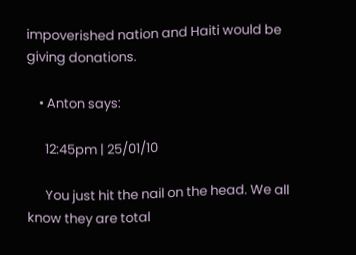impoverished nation and Haiti would be giving donations.

    • Anton says:

      12:45pm | 25/01/10

      You just hit the nail on the head. We all know they are total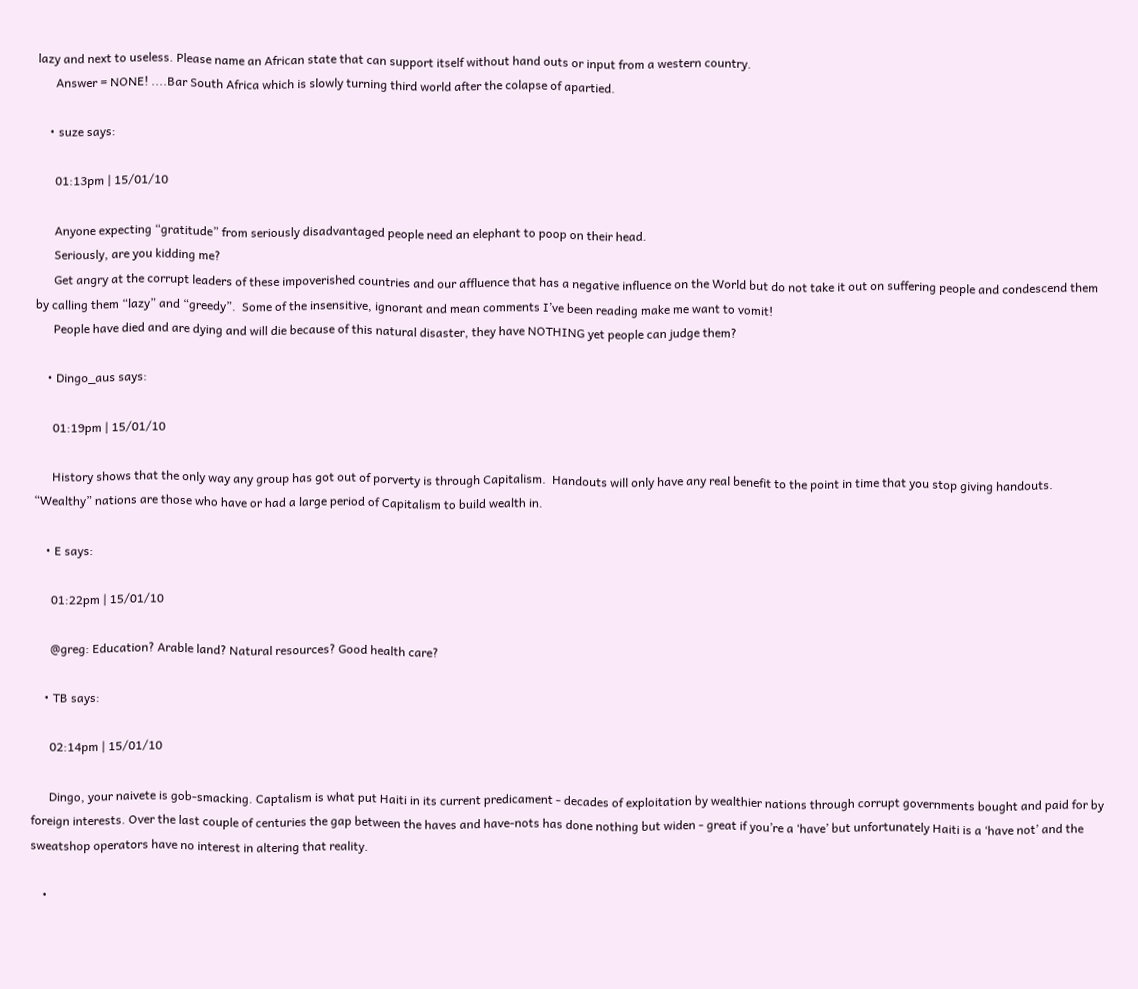lazy and next to useless. Please name an African state that can support itself without hand outs or input from a western country.
      Answer = NONE! ....Bar South Africa which is slowly turning third world after the colapse of apartied.

    • suze says:

      01:13pm | 15/01/10

      Anyone expecting “gratitude” from seriously disadvantaged people need an elephant to poop on their head.
      Seriously, are you kidding me?
      Get angry at the corrupt leaders of these impoverished countries and our affluence that has a negative influence on the World but do not take it out on suffering people and condescend them by calling them “lazy” and “greedy”.  Some of the insensitive, ignorant and mean comments I’ve been reading make me want to vomit!
      People have died and are dying and will die because of this natural disaster, they have NOTHING yet people can judge them?

    • Dingo_aus says:

      01:19pm | 15/01/10

      History shows that the only way any group has got out of porverty is through Capitalism.  Handouts will only have any real benefit to the point in time that you stop giving handouts.  “Wealthy” nations are those who have or had a large period of Capitalism to build wealth in.

    • E says:

      01:22pm | 15/01/10

      @greg: Education? Arable land? Natural resources? Good health care?

    • TB says:

      02:14pm | 15/01/10

      Dingo, your naivete is gob-smacking. Captalism is what put Haiti in its current predicament - decades of exploitation by wealthier nations through corrupt governments bought and paid for by foreign interests. Over the last couple of centuries the gap between the haves and have-nots has done nothing but widen - great if you’re a ‘have’ but unfortunately Haiti is a ‘have not’ and the sweatshop operators have no interest in altering that reality.

    •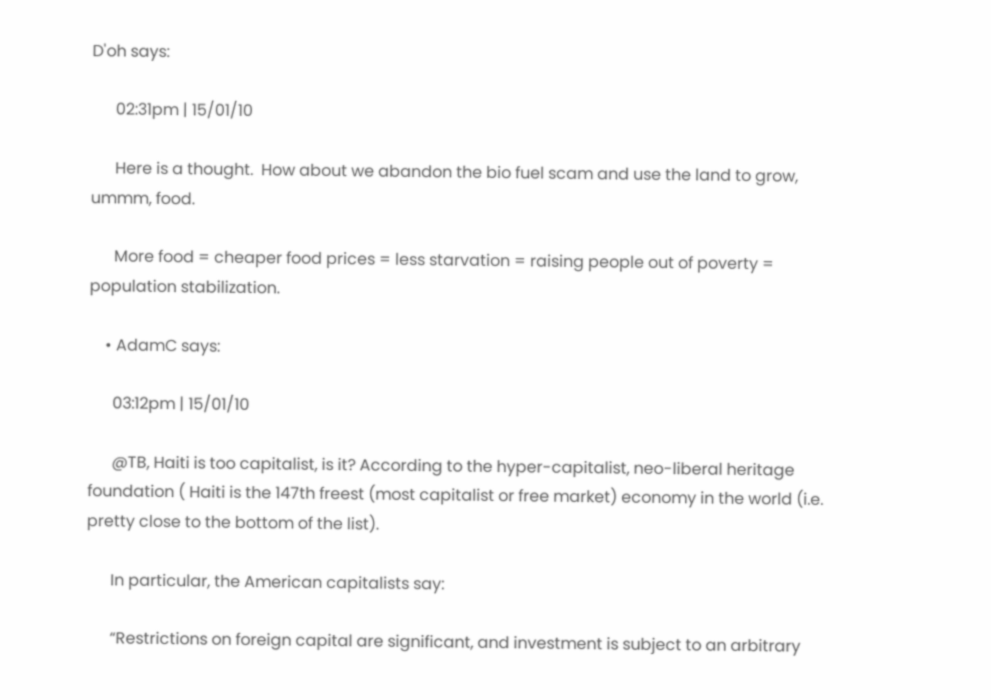D'oh says:

      02:31pm | 15/01/10

      Here is a thought.  How about we abandon the bio fuel scam and use the land to grow, ummm, food.

      More food = cheaper food prices = less starvation = raising people out of poverty = population stabilization.

    • AdamC says:

      03:12pm | 15/01/10

      @TB, Haiti is too capitalist, is it? According to the hyper-capitalist, neo-liberal heritage foundation ( Haiti is the 147th freest (most capitalist or free market) economy in the world (i.e. pretty close to the bottom of the list).

      In particular, the American capitalists say:

      “Restrictions on foreign capital are significant, and investment is subject to an arbitrary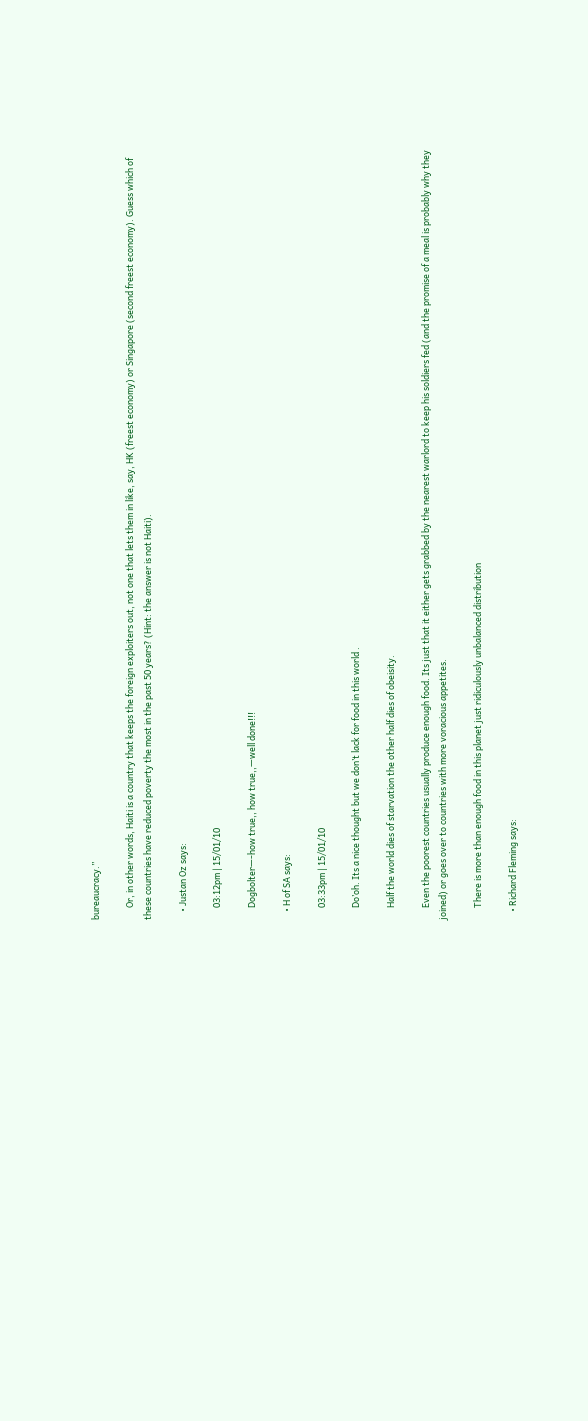bureaucracy.”

      Or, in other words, Haiti is a country that keeps the foreign exploiters out, not one that lets them in like, say, HK (freest economy) or Singapore (second freest economy). Guess which of these countries have reduced poverty the most in the past 50 years? (Hint: the answer is not Haiti).

    • Justan Oz says:

      03:12pm | 15/01/10

      Dogbolter—-how true,, how true,,—well done!!!

    • H of SA says:

      03:33pm | 15/01/10

      Do’oh. Its a nice thought but we don’t lack for food in this world .

      Half the world dies of starvation the other half dies of obeisity.

      Even the poorest countries usually produce enough food. Its just that it either gets grabbed by the nearest warlord to keep his soldiers fed (and the promise of a meal is probably why they joined) or goes over to countries with more voracious appetites.

      There is more than enough food in this planet just ridiculously unbalanced distribution

    • Richard Fleming says: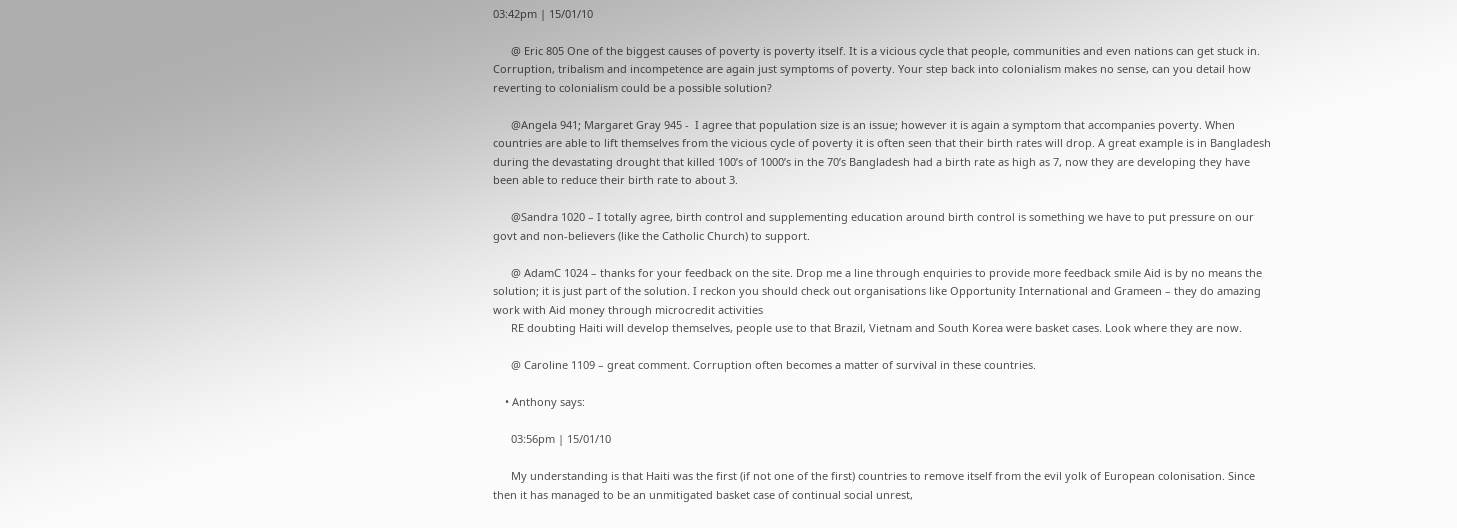03:42pm | 15/01/10

      @ Eric 805 One of the biggest causes of poverty is poverty itself. It is a vicious cycle that people, communities and even nations can get stuck in. Corruption, tribalism and incompetence are again just symptoms of poverty. Your step back into colonialism makes no sense, can you detail how reverting to colonialism could be a possible solution?

      @Angela 941; Margaret Gray 945 -  I agree that population size is an issue; however it is again a symptom that accompanies poverty. When countries are able to lift themselves from the vicious cycle of poverty it is often seen that their birth rates will drop. A great example is in Bangladesh during the devastating drought that killed 100’s of 1000’s in the 70’s Bangladesh had a birth rate as high as 7, now they are developing they have been able to reduce their birth rate to about 3.

      @Sandra 1020 – I totally agree, birth control and supplementing education around birth control is something we have to put pressure on our govt and non-believers (like the Catholic Church) to support.

      @ AdamC 1024 – thanks for your feedback on the site. Drop me a line through enquiries to provide more feedback smile Aid is by no means the solution; it is just part of the solution. I reckon you should check out organisations like Opportunity International and Grameen – they do amazing work with Aid money through microcredit activities
      RE doubting Haiti will develop themselves, people use to that Brazil, Vietnam and South Korea were basket cases. Look where they are now.

      @ Caroline 1109 – great comment. Corruption often becomes a matter of survival in these countries.

    • Anthony says:

      03:56pm | 15/01/10

      My understanding is that Haiti was the first (if not one of the first) countries to remove itself from the evil yolk of European colonisation. Since then it has managed to be an unmitigated basket case of continual social unrest,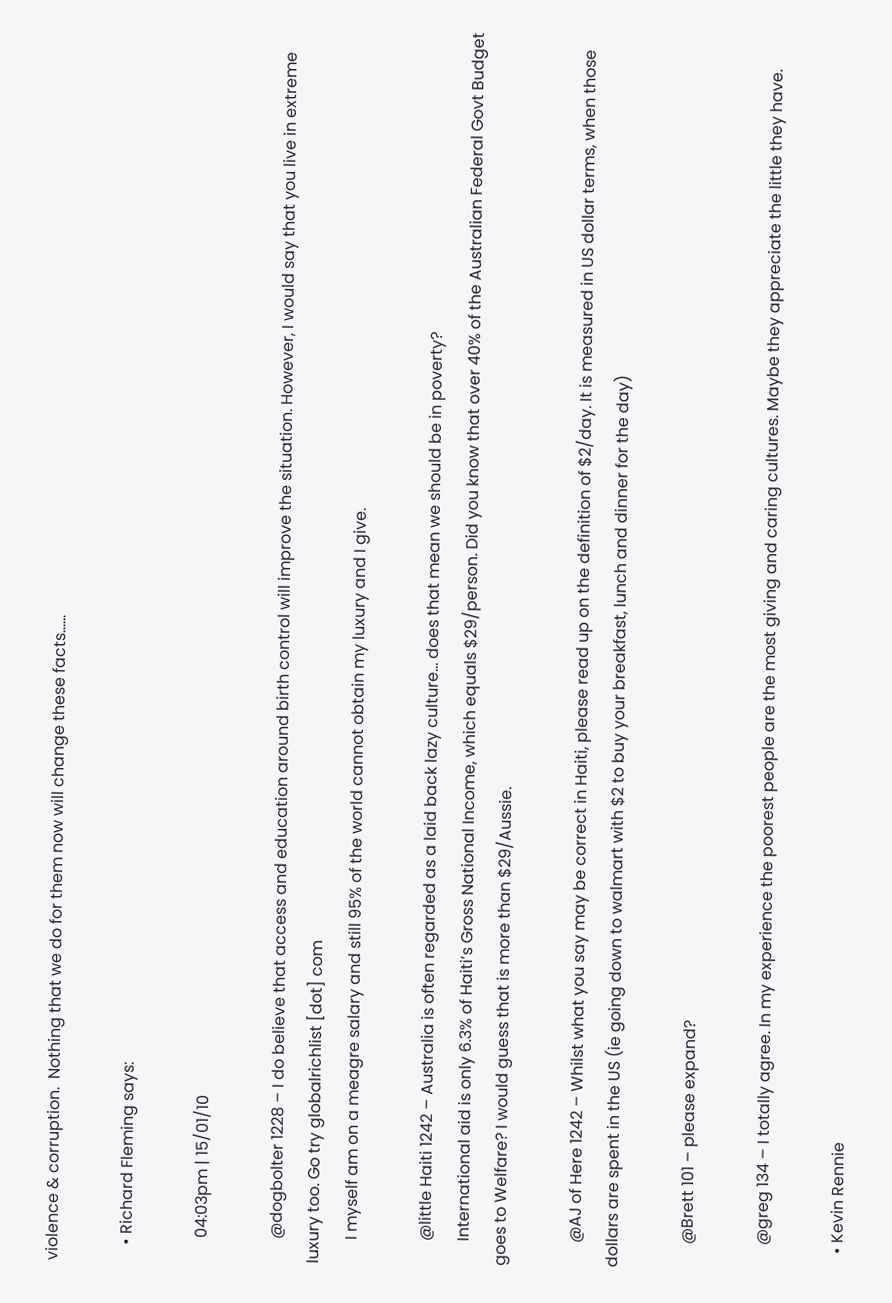violence & corruption.  Nothing that we do for them now will change these facts…...

    • Richard Fleming says:

      04:03pm | 15/01/10

      @dogbolter 1228 – I do believe that access and education around birth control will improve the situation. However, I would say that you live in extreme luxury too. Go try globalrichlist [dot] com
      I myself am on a meagre salary and still 95% of the world cannot obtain my luxury and I give.

      @little Haiti 1242 – Australia is often regarded as a laid back lazy culture… does that mean we should be in poverty?
      International aid is only 6.3% of Haiti’s Gross National Income, which equals $29/person. Did you know that over 40% of the Australian Federal Govt Budget goes to Welfare? I would guess that is more than $29/Aussie.

      @AJ of Here 1242 – Whilst what you say may be correct in Haiti, please read up on the definition of $2/day. It is measured in US dollar terms, when those dollars are spent in the US (ie going down to walmart with $2 to buy your breakfast, lunch and dinner for the day)

      @Brett 101 – please expand?

      @greg 134 – I totally agree. In my experience the poorest people are the most giving and caring cultures. Maybe they appreciate the little they have.

    • Kevin Rennie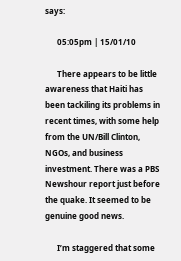says:

      05:05pm | 15/01/10

      There appears to be little awareness that Haiti has been tackiling its problems in recent times, with some help from the UN/Bill Clinton, NGOs, and business investment. There was a PBS Newshour report just before the quake. It seemed to be genuine good news.

      I’m staggered that some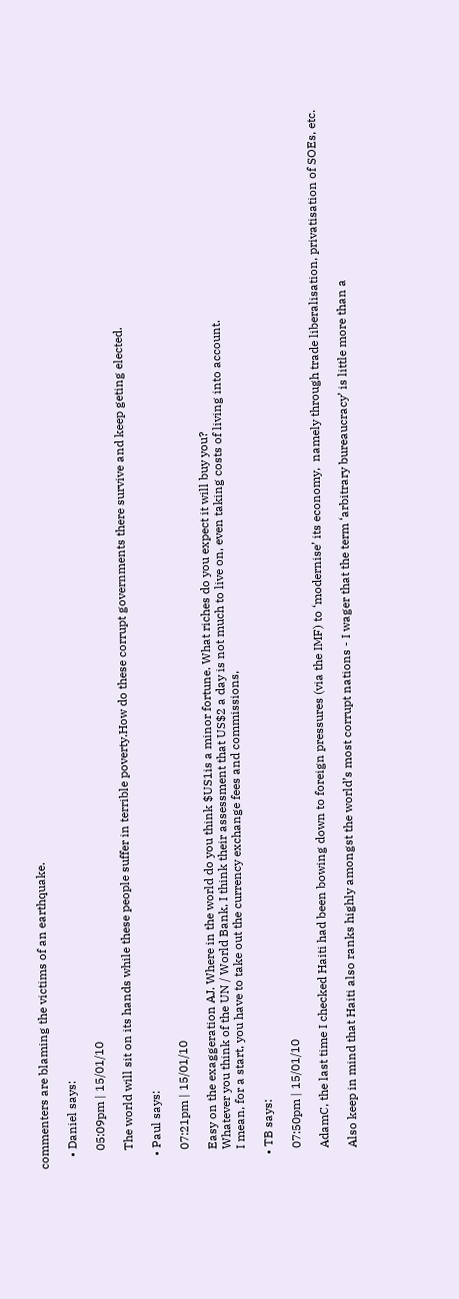commenters are blaming the victims of an earthquake.

    • Daniel says:

      05:09pm | 15/01/10

      The world will sit on its hands while these people suffer in terrible poverty.How do these corrupt governments there survive and keep geting elected.

    • Paul says:

      07:21pm | 15/01/10

      Easy on the exaggeration AJ. Where in the world do you think $US1is a minor fortune. What riches do you expect it will buy you?
      Whatever you think of the UN / World Bank, I think their assessment that US$2 a day is not much to live on, even taking costs of living into account.
      I mean, for a start, you have to take out the currency exchange fees and commissions,

    • TB says:

      07:50pm | 15/01/10

      AdamC, the last time I checked Haiti had been bowing down to foreign pressures (via the IMF) to ‘modernise’ its economy,  namely through trade liberalisation, privatisation of SOEs, etc.

      Also keep in mind that Haiti also ranks highly amongst the world’s most corrupt nations - I wager that the term ‘arbitrary bureaucracy’ is little more than a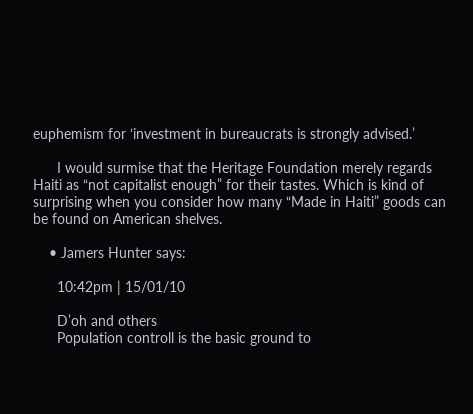euphemism for ‘investment in bureaucrats is strongly advised.’

      I would surmise that the Heritage Foundation merely regards Haiti as “not capitalist enough” for their tastes. Which is kind of surprising when you consider how many “Made in Haiti” goods can be found on American shelves.

    • Jamers Hunter says:

      10:42pm | 15/01/10

      D’oh and others
      Population controll is the basic ground to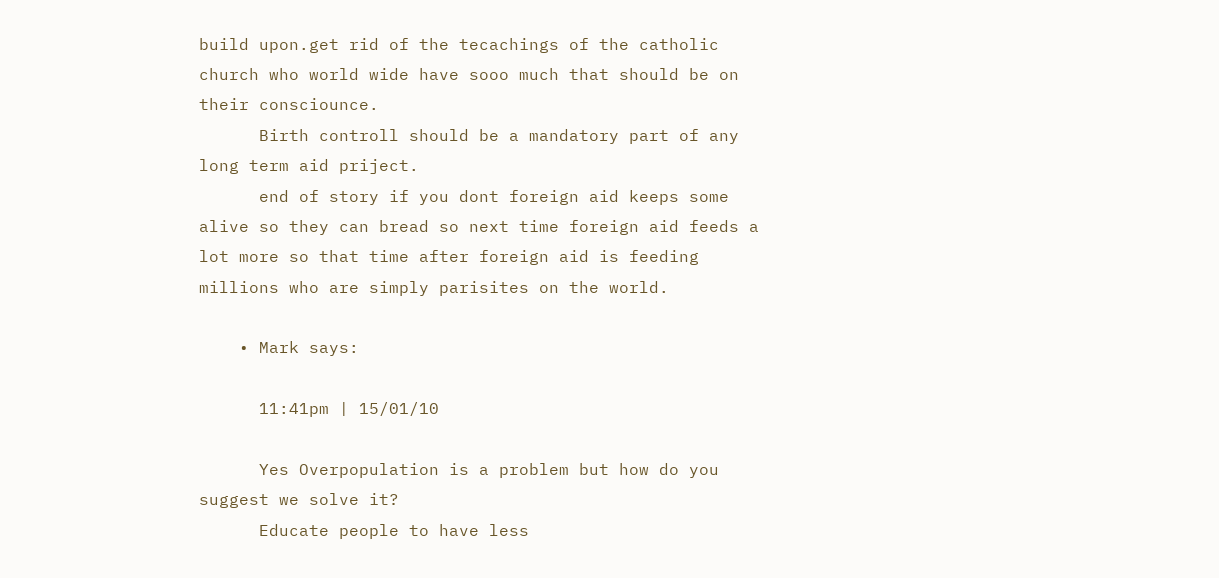build upon.get rid of the tecachings of the catholic church who world wide have sooo much that should be on their consciounce.
      Birth controll should be a mandatory part of any long term aid priject.
      end of story if you dont foreign aid keeps some alive so they can bread so next time foreign aid feeds a lot more so that time after foreign aid is feeding millions who are simply parisites on the world.

    • Mark says:

      11:41pm | 15/01/10

      Yes Overpopulation is a problem but how do you suggest we solve it?
      Educate people to have less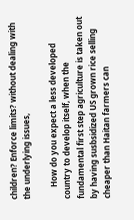children? Enforce limits? without dealing with the underlying issues,

      How do you expect a less developed country to develop itself, when the fundamental first step agriculture is taken out by having susbsidized US grown rice selling cheaper than Haitan farmers can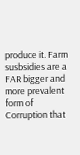produce it. Farm susbsidies are a FAR bigger and more prevalent form of Corruption that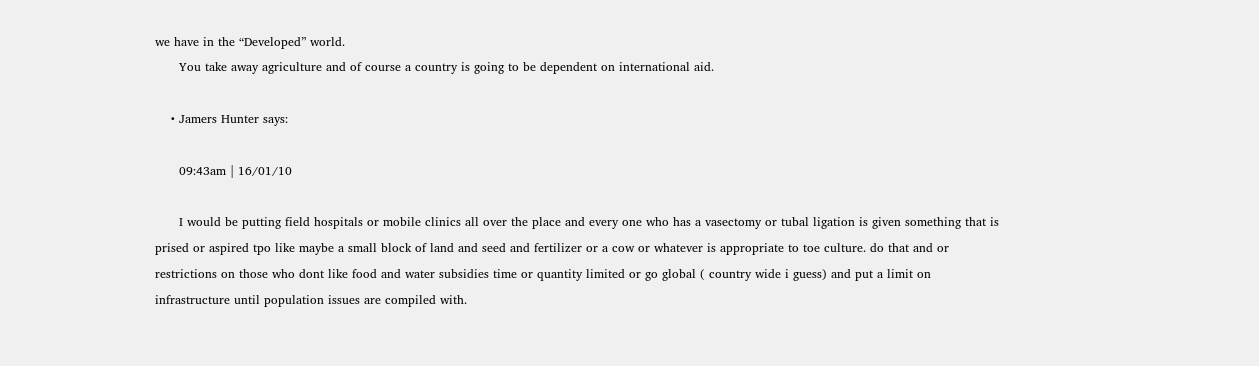we have in the “Developed” world.
      You take away agriculture and of course a country is going to be dependent on international aid.

    • Jamers Hunter says:

      09:43am | 16/01/10

      I would be putting field hospitals or mobile clinics all over the place and every one who has a vasectomy or tubal ligation is given something that is prised or aspired tpo like maybe a small block of land and seed and fertilizer or a cow or whatever is appropriate to toe culture. do that and or restrictions on those who dont like food and water subsidies time or quantity limited or go global ( country wide i guess) and put a limit on infrastructure until population issues are compiled with.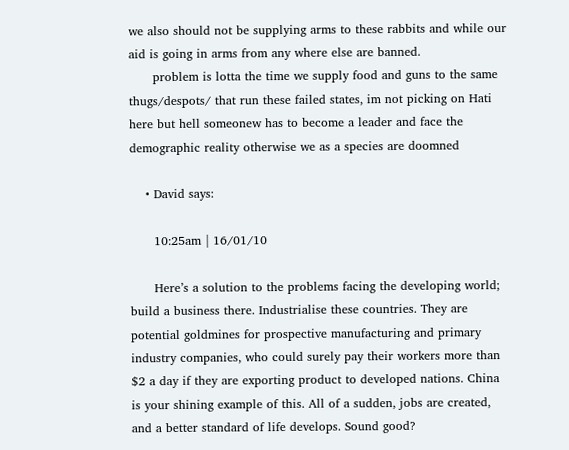we also should not be supplying arms to these rabbits and while our aid is going in arms from any where else are banned.
      problem is lotta the time we supply food and guns to the same thugs/despots/ that run these failed states, im not picking on Hati here but hell someonew has to become a leader and face the demographic reality otherwise we as a species are doomned

    • David says:

      10:25am | 16/01/10

      Here’s a solution to the problems facing the developing world; build a business there. Industrialise these countries. They are potential goldmines for prospective manufacturing and primary industry companies, who could surely pay their workers more than $2 a day if they are exporting product to developed nations. China is your shining example of this. All of a sudden, jobs are created, and a better standard of life develops. Sound good?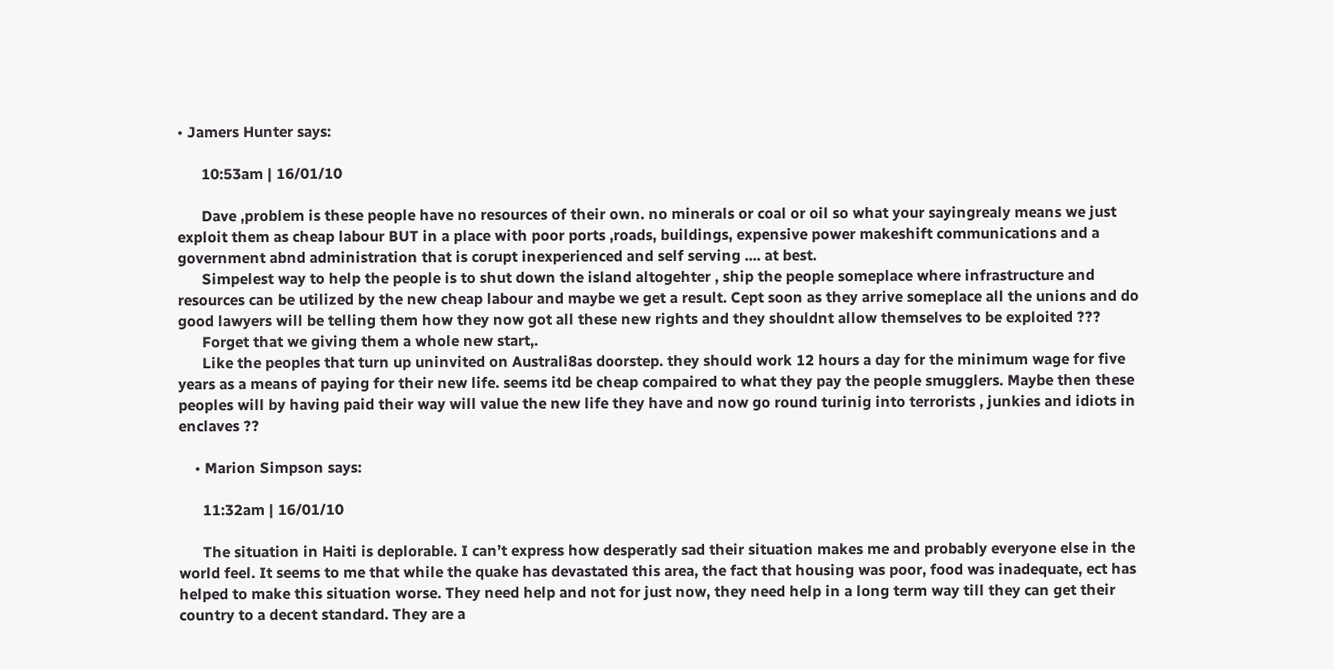• Jamers Hunter says:

      10:53am | 16/01/10

      Dave ,problem is these people have no resources of their own. no minerals or coal or oil so what your sayingrealy means we just exploit them as cheap labour BUT in a place with poor ports ,roads, buildings, expensive power makeshift communications and a government abnd administration that is corupt inexperienced and self serving .... at best.
      Simpelest way to help the people is to shut down the island altogehter , ship the people someplace where infrastructure and resources can be utilized by the new cheap labour and maybe we get a result. Cept soon as they arrive someplace all the unions and do good lawyers will be telling them how they now got all these new rights and they shouldnt allow themselves to be exploited ???
      Forget that we giving them a whole new start,.
      Like the peoples that turn up uninvited on Australi8as doorstep. they should work 12 hours a day for the minimum wage for five years as a means of paying for their new life. seems itd be cheap compaired to what they pay the people smugglers. Maybe then these peoples will by having paid their way will value the new life they have and now go round turinig into terrorists , junkies and idiots in enclaves ??

    • Marion Simpson says:

      11:32am | 16/01/10

      The situation in Haiti is deplorable. I can’t express how desperatly sad their situation makes me and probably everyone else in the world feel. It seems to me that while the quake has devastated this area, the fact that housing was poor, food was inadequate, ect has helped to make this situation worse. They need help and not for just now, they need help in a long term way till they can get their country to a decent standard. They are a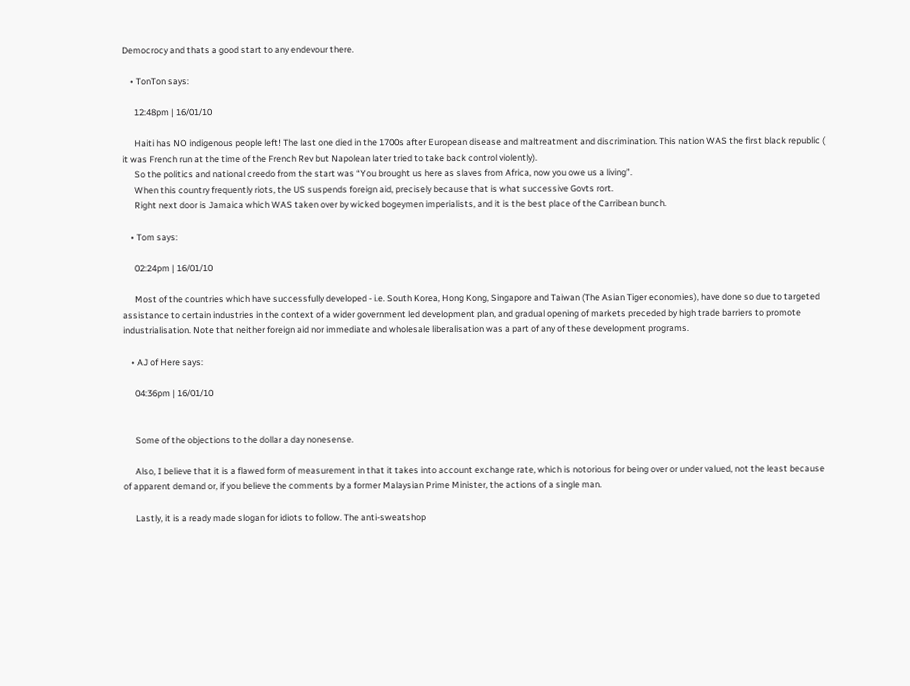Democrocy and thats a good start to any endevour there.

    • TonTon says:

      12:48pm | 16/01/10

      Haiti has NO indigenous people left! The last one died in the 1700s after European disease and maltreatment and discrimination. This nation WAS the first black republic ( it was French run at the time of the French Rev but Napolean later tried to take back control violently).
      So the politics and national creedo from the start was “You brought us here as slaves from Africa, now you owe us a living”.
      When this country frequently riots, the US suspends foreign aid, precisely because that is what successive Govts rort.
      Right next door is Jamaica which WAS taken over by wicked bogeymen imperialists, and it is the best place of the Carribean bunch.

    • Tom says:

      02:24pm | 16/01/10

      Most of the countries which have successfully developed - i.e. South Korea, Hong Kong, Singapore and Taiwan (The Asian Tiger economies), have done so due to targeted assistance to certain industries in the context of a wider government led development plan, and gradual opening of markets preceded by high trade barriers to promote industrialisation. Note that neither foreign aid nor immediate and wholesale liberalisation was a part of any of these development programs.

    • AJ of Here says:

      04:36pm | 16/01/10


      Some of the objections to the dollar a day nonesense.

      Also, I believe that it is a flawed form of measurement in that it takes into account exchange rate, which is notorious for being over or under valued, not the least because of apparent demand or, if you believe the comments by a former Malaysian Prime Minister, the actions of a single man.

      Lastly, it is a ready made slogan for idiots to follow. The anti-sweatshop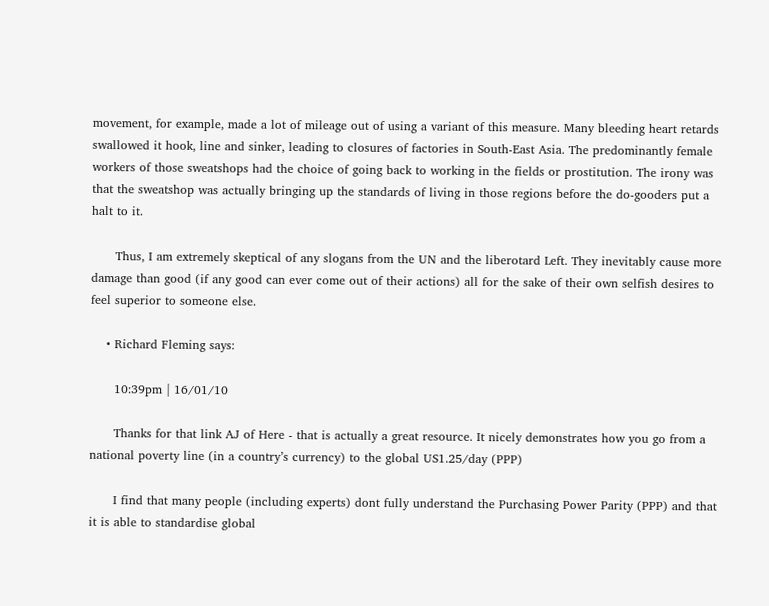movement, for example, made a lot of mileage out of using a variant of this measure. Many bleeding heart retards swallowed it hook, line and sinker, leading to closures of factories in South-East Asia. The predominantly female workers of those sweatshops had the choice of going back to working in the fields or prostitution. The irony was that the sweatshop was actually bringing up the standards of living in those regions before the do-gooders put a halt to it.

      Thus, I am extremely skeptical of any slogans from the UN and the liberotard Left. They inevitably cause more damage than good (if any good can ever come out of their actions) all for the sake of their own selfish desires to feel superior to someone else.

    • Richard Fleming says:

      10:39pm | 16/01/10

      Thanks for that link AJ of Here - that is actually a great resource. It nicely demonstrates how you go from a national poverty line (in a country’s currency) to the global US1.25/day (PPP)

      I find that many people (including experts) dont fully understand the Purchasing Power Parity (PPP) and that it is able to standardise global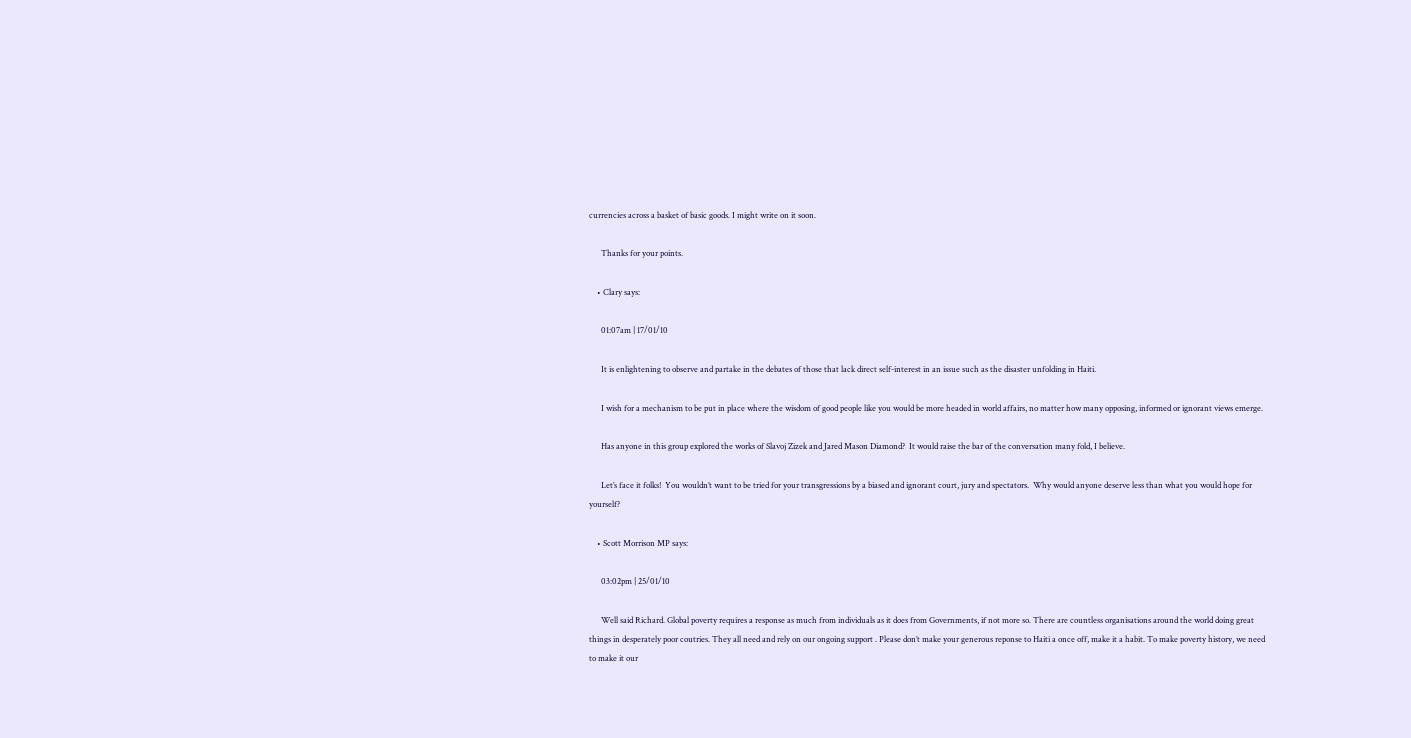currencies across a basket of basic goods. I might write on it soon.

      Thanks for your points.

    • Clary says:

      01:07am | 17/01/10

      It is enlightening to observe and partake in the debates of those that lack direct self-interest in an issue such as the disaster unfolding in Haiti.

      I wish for a mechanism to be put in place where the wisdom of good people like you would be more headed in world affairs, no matter how many opposing, informed or ignorant views emerge.

      Has anyone in this group explored the works of Slavoj Zizek and Jared Mason Diamond?  It would raise the bar of the conversation many fold, I believe.

      Let’s face it folks!  You wouldn’t want to be tried for your transgressions by a biased and ignorant court, jury and spectators.  Why would anyone deserve less than what you would hope for yourself?

    • Scott Morrison MP says:

      03:02pm | 25/01/10

      Well said Richard. Global poverty requires a response as much from individuals as it does from Governments, if not more so. There are countless organisations around the world doing great things in desperately poor coutries. They all need and rely on our ongoing support . Please don’t make your generous reponse to Haiti a once off, make it a habit. To make poverty history, we need to make it our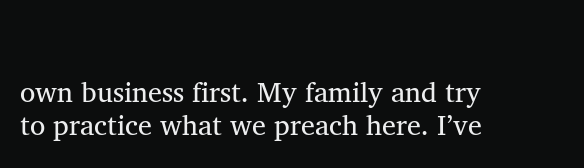own business first. My family and try to practice what we preach here. I’ve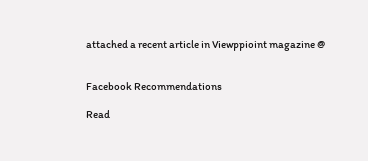attached a recent article in Viewppioint magazine @


Facebook Recommendations

Read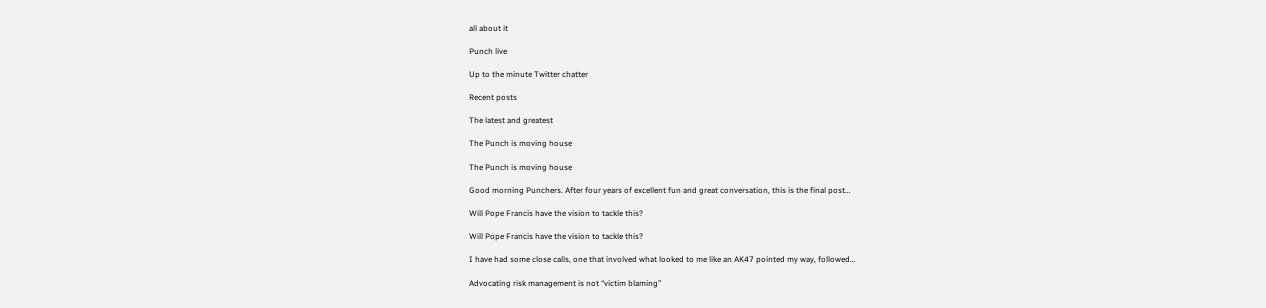all about it

Punch live

Up to the minute Twitter chatter

Recent posts

The latest and greatest

The Punch is moving house

The Punch is moving house

Good morning Punchers. After four years of excellent fun and great conversation, this is the final post…

Will Pope Francis have the vision to tackle this?

Will Pope Francis have the vision to tackle this?

I have had some close calls, one that involved what looked to me like an AK47 pointed my way, followed…

Advocating risk management is not “victim blaming”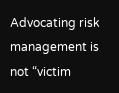Advocating risk management is not “victim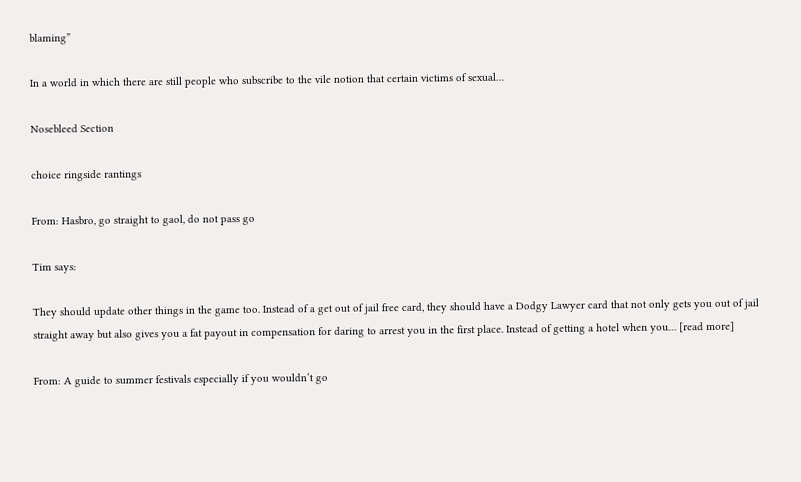blaming”

In a world in which there are still people who subscribe to the vile notion that certain victims of sexual…

Nosebleed Section

choice ringside rantings

From: Hasbro, go straight to gaol, do not pass go

Tim says:

They should update other things in the game too. Instead of a get out of jail free card, they should have a Dodgy Lawyer card that not only gets you out of jail straight away but also gives you a fat payout in compensation for daring to arrest you in the first place. Instead of getting a hotel when you… [read more]

From: A guide to summer festivals especially if you wouldn’t go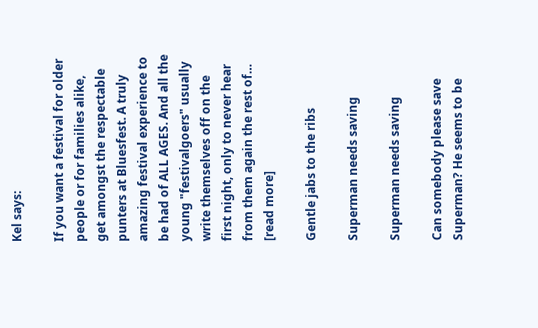Kel says:

If you want a festival for older people or for families alike, get amongst the respectable punters at Bluesfest. A truly amazing festival experience to be had of ALL AGES. And all the young "festivalgoers" usually write themselves off on the first night, only to never hear from them again the rest of… [read more]

Gentle jabs to the ribs

Superman needs saving

Superman needs saving

Can somebody please save Superman? He seems to be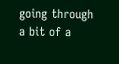going through a bit of a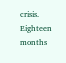crisis. Eighteen months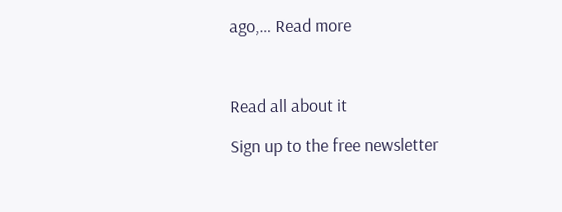ago,… Read more



Read all about it

Sign up to the free newsletter